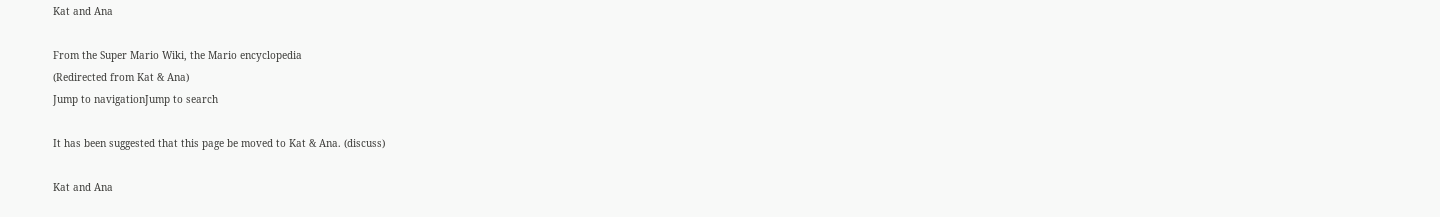Kat and Ana

From the Super Mario Wiki, the Mario encyclopedia
(Redirected from Kat & Ana)
Jump to navigationJump to search

It has been suggested that this page be moved to Kat & Ana. (discuss)

Kat and Ana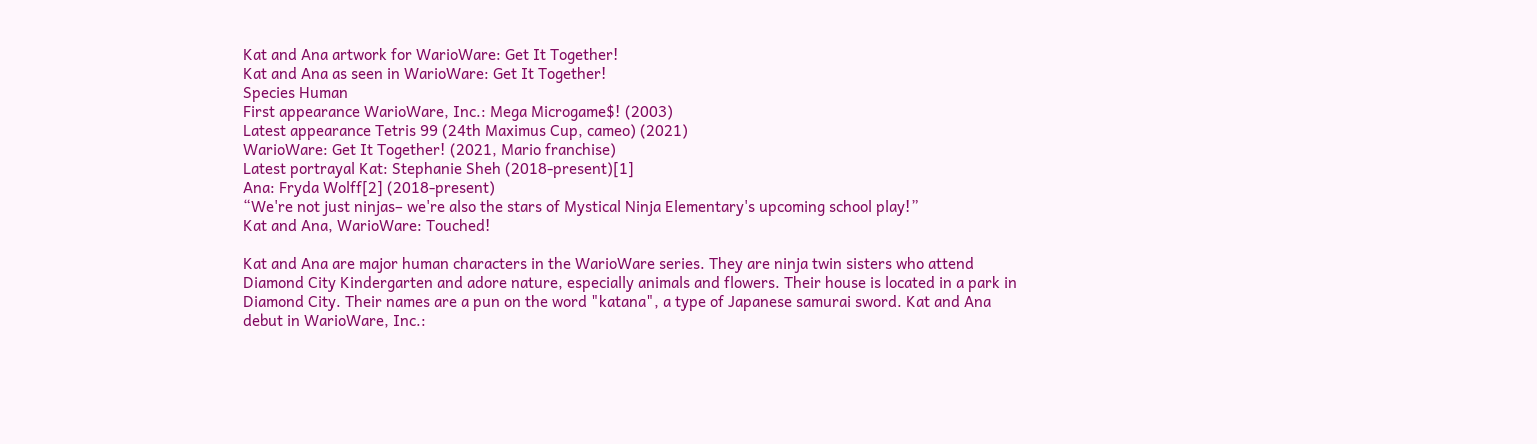Kat and Ana artwork for WarioWare: Get It Together!
Kat and Ana as seen in WarioWare: Get It Together!
Species Human
First appearance WarioWare, Inc.: Mega Microgame$! (2003)
Latest appearance Tetris 99 (24th Maximus Cup, cameo) (2021)
WarioWare: Get It Together! (2021, Mario franchise)
Latest portrayal Kat: Stephanie Sheh (2018-present)[1]
Ana: Fryda Wolff[2] (2018-present)
“We're not just ninjas– we're also the stars of Mystical Ninja Elementary's upcoming school play!”
Kat and Ana, WarioWare: Touched!

Kat and Ana are major human characters in the WarioWare series. They are ninja twin sisters who attend Diamond City Kindergarten and adore nature, especially animals and flowers. Their house is located in a park in Diamond City. Their names are a pun on the word "katana", a type of Japanese samurai sword. Kat and Ana debut in WarioWare, Inc.: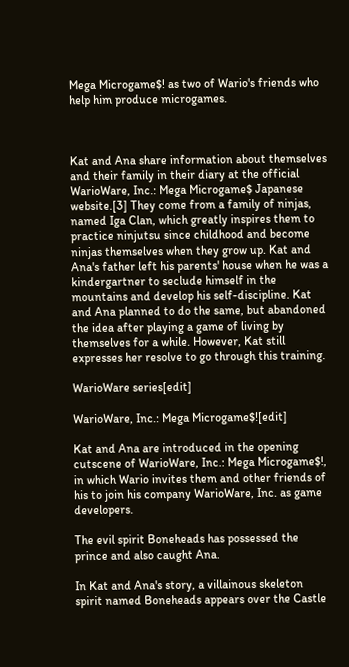Mega Microgame$! as two of Wario's friends who help him produce microgames.



Kat and Ana share information about themselves and their family in their diary at the official WarioWare, Inc.: Mega Microgame$ Japanese website.[3] They come from a family of ninjas, named Iga Clan, which greatly inspires them to practice ninjutsu since childhood and become ninjas themselves when they grow up. Kat and Ana's father left his parents' house when he was a kindergartner to seclude himself in the mountains and develop his self-discipline. Kat and Ana planned to do the same, but abandoned the idea after playing a game of living by themselves for a while. However, Kat still expresses her resolve to go through this training.

WarioWare series[edit]

WarioWare, Inc.: Mega Microgame$![edit]

Kat and Ana are introduced in the opening cutscene of WarioWare, Inc.: Mega Microgame$!, in which Wario invites them and other friends of his to join his company WarioWare, Inc. as game developers.

The evil spirit Boneheads has possessed the prince and also caught Ana.

In Kat and Ana's story, a villainous skeleton spirit named Boneheads appears over the Castle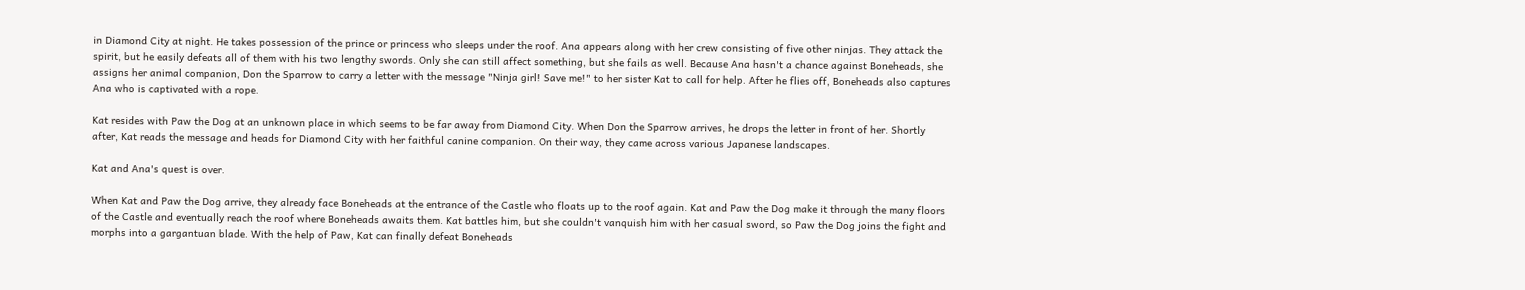in Diamond City at night. He takes possession of the prince or princess who sleeps under the roof. Ana appears along with her crew consisting of five other ninjas. They attack the spirit, but he easily defeats all of them with his two lengthy swords. Only she can still affect something, but she fails as well. Because Ana hasn't a chance against Boneheads, she assigns her animal companion, Don the Sparrow to carry a letter with the message "Ninja girl! Save me!" to her sister Kat to call for help. After he flies off, Boneheads also captures Ana who is captivated with a rope.

Kat resides with Paw the Dog at an unknown place in which seems to be far away from Diamond City. When Don the Sparrow arrives, he drops the letter in front of her. Shortly after, Kat reads the message and heads for Diamond City with her faithful canine companion. On their way, they came across various Japanese landscapes.

Kat and Ana's quest is over.

When Kat and Paw the Dog arrive, they already face Boneheads at the entrance of the Castle who floats up to the roof again. Kat and Paw the Dog make it through the many floors of the Castle and eventually reach the roof where Boneheads awaits them. Kat battles him, but she couldn't vanquish him with her casual sword, so Paw the Dog joins the fight and morphs into a gargantuan blade. With the help of Paw, Kat can finally defeat Boneheads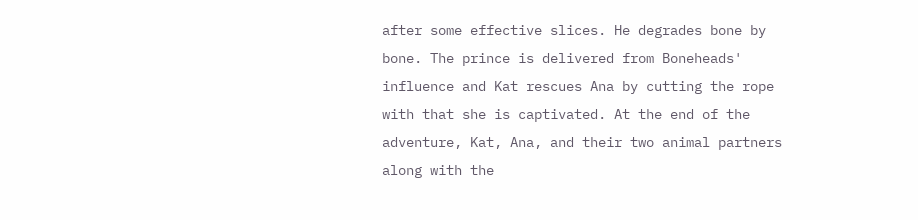after some effective slices. He degrades bone by bone. The prince is delivered from Boneheads' influence and Kat rescues Ana by cutting the rope with that she is captivated. At the end of the adventure, Kat, Ana, and their two animal partners along with the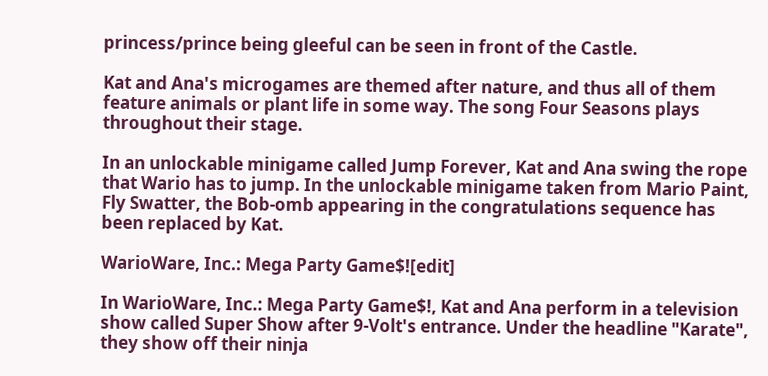princess/prince being gleeful can be seen in front of the Castle.

Kat and Ana's microgames are themed after nature, and thus all of them feature animals or plant life in some way. The song Four Seasons plays throughout their stage.

In an unlockable minigame called Jump Forever, Kat and Ana swing the rope that Wario has to jump. In the unlockable minigame taken from Mario Paint, Fly Swatter, the Bob-omb appearing in the congratulations sequence has been replaced by Kat.

WarioWare, Inc.: Mega Party Game$![edit]

In WarioWare, Inc.: Mega Party Game$!, Kat and Ana perform in a television show called Super Show after 9-Volt's entrance. Under the headline "Karate", they show off their ninja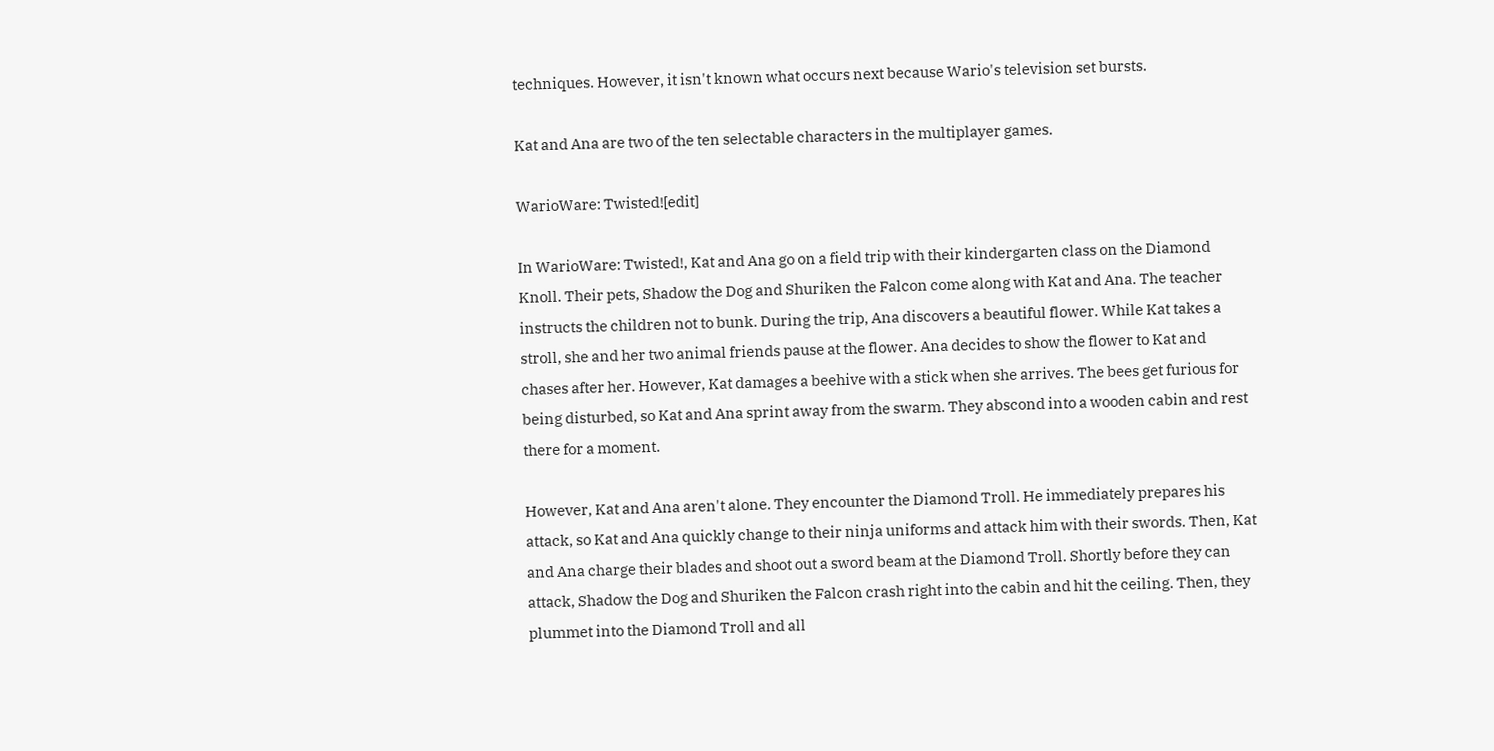techniques. However, it isn't known what occurs next because Wario's television set bursts.

Kat and Ana are two of the ten selectable characters in the multiplayer games.

WarioWare: Twisted![edit]

In WarioWare: Twisted!, Kat and Ana go on a field trip with their kindergarten class on the Diamond Knoll. Their pets, Shadow the Dog and Shuriken the Falcon come along with Kat and Ana. The teacher instructs the children not to bunk. During the trip, Ana discovers a beautiful flower. While Kat takes a stroll, she and her two animal friends pause at the flower. Ana decides to show the flower to Kat and chases after her. However, Kat damages a beehive with a stick when she arrives. The bees get furious for being disturbed, so Kat and Ana sprint away from the swarm. They abscond into a wooden cabin and rest there for a moment.

However, Kat and Ana aren't alone. They encounter the Diamond Troll. He immediately prepares his attack, so Kat and Ana quickly change to their ninja uniforms and attack him with their swords. Then, Kat and Ana charge their blades and shoot out a sword beam at the Diamond Troll. Shortly before they can attack, Shadow the Dog and Shuriken the Falcon crash right into the cabin and hit the ceiling. Then, they plummet into the Diamond Troll and all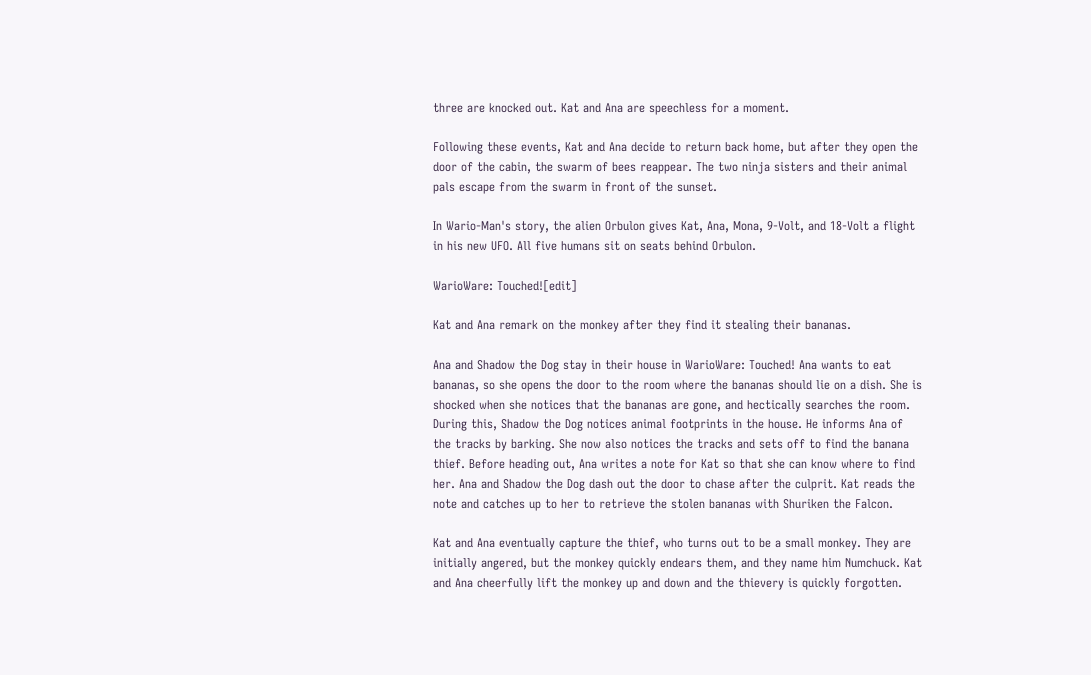three are knocked out. Kat and Ana are speechless for a moment.

Following these events, Kat and Ana decide to return back home, but after they open the door of the cabin, the swarm of bees reappear. The two ninja sisters and their animal pals escape from the swarm in front of the sunset.

In Wario-Man's story, the alien Orbulon gives Kat, Ana, Mona, 9-Volt, and 18-Volt a flight in his new UFO. All five humans sit on seats behind Orbulon.

WarioWare: Touched![edit]

Kat and Ana remark on the monkey after they find it stealing their bananas.

Ana and Shadow the Dog stay in their house in WarioWare: Touched! Ana wants to eat bananas, so she opens the door to the room where the bananas should lie on a dish. She is shocked when she notices that the bananas are gone, and hectically searches the room. During this, Shadow the Dog notices animal footprints in the house. He informs Ana of the tracks by barking. She now also notices the tracks and sets off to find the banana thief. Before heading out, Ana writes a note for Kat so that she can know where to find her. Ana and Shadow the Dog dash out the door to chase after the culprit. Kat reads the note and catches up to her to retrieve the stolen bananas with Shuriken the Falcon.

Kat and Ana eventually capture the thief, who turns out to be a small monkey. They are initially angered, but the monkey quickly endears them, and they name him Numchuck. Kat and Ana cheerfully lift the monkey up and down and the thievery is quickly forgotten.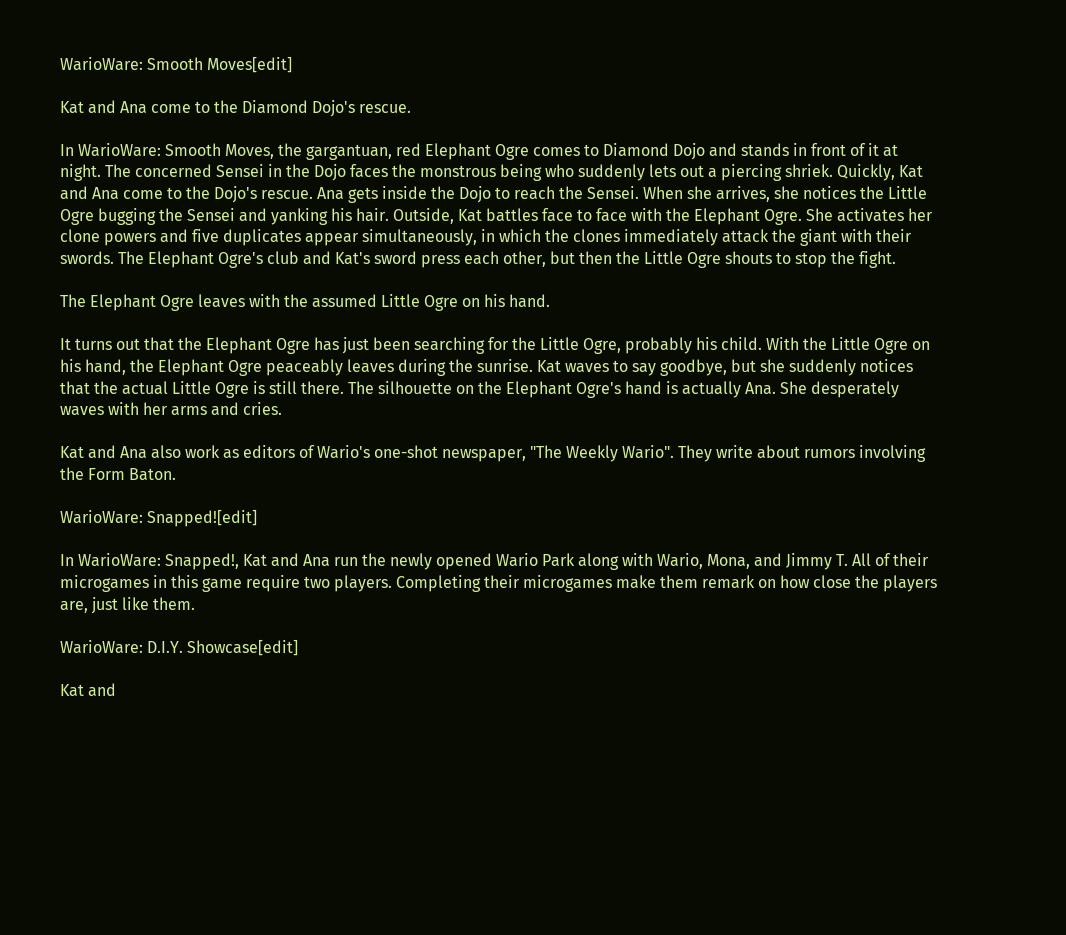WarioWare: Smooth Moves[edit]

Kat and Ana come to the Diamond Dojo's rescue.

In WarioWare: Smooth Moves, the gargantuan, red Elephant Ogre comes to Diamond Dojo and stands in front of it at night. The concerned Sensei in the Dojo faces the monstrous being who suddenly lets out a piercing shriek. Quickly, Kat and Ana come to the Dojo's rescue. Ana gets inside the Dojo to reach the Sensei. When she arrives, she notices the Little Ogre bugging the Sensei and yanking his hair. Outside, Kat battles face to face with the Elephant Ogre. She activates her clone powers and five duplicates appear simultaneously, in which the clones immediately attack the giant with their swords. The Elephant Ogre's club and Kat's sword press each other, but then the Little Ogre shouts to stop the fight.

The Elephant Ogre leaves with the assumed Little Ogre on his hand.

It turns out that the Elephant Ogre has just been searching for the Little Ogre, probably his child. With the Little Ogre on his hand, the Elephant Ogre peaceably leaves during the sunrise. Kat waves to say goodbye, but she suddenly notices that the actual Little Ogre is still there. The silhouette on the Elephant Ogre's hand is actually Ana. She desperately waves with her arms and cries.

Kat and Ana also work as editors of Wario's one-shot newspaper, "The Weekly Wario". They write about rumors involving the Form Baton.

WarioWare: Snapped![edit]

In WarioWare: Snapped!, Kat and Ana run the newly opened Wario Park along with Wario, Mona, and Jimmy T. All of their microgames in this game require two players. Completing their microgames make them remark on how close the players are, just like them.

WarioWare: D.I.Y. Showcase[edit]

Kat and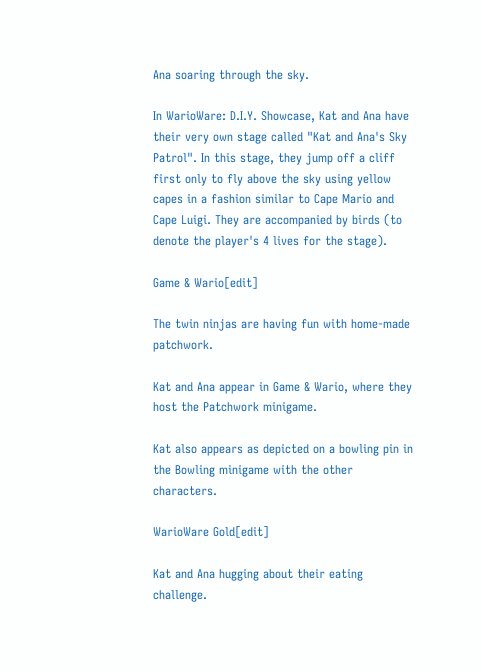Ana soaring through the sky.

In WarioWare: D.I.Y. Showcase, Kat and Ana have their very own stage called "Kat and Ana's Sky Patrol". In this stage, they jump off a cliff first only to fly above the sky using yellow capes in a fashion similar to Cape Mario and Cape Luigi. They are accompanied by birds (to denote the player's 4 lives for the stage).

Game & Wario[edit]

The twin ninjas are having fun with home-made patchwork.

Kat and Ana appear in Game & Wario, where they host the Patchwork minigame.

Kat also appears as depicted on a bowling pin in the Bowling minigame with the other characters.

WarioWare Gold[edit]

Kat and Ana hugging about their eating challenge.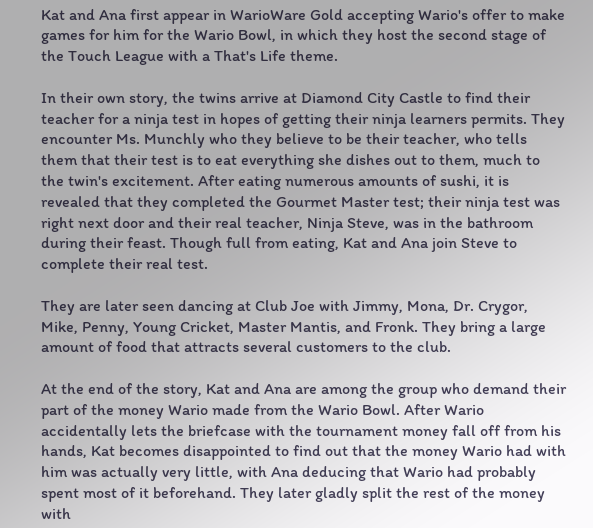Kat and Ana first appear in WarioWare Gold accepting Wario's offer to make games for him for the Wario Bowl, in which they host the second stage of the Touch League with a That's Life theme.

In their own story, the twins arrive at Diamond City Castle to find their teacher for a ninja test in hopes of getting their ninja learners permits. They encounter Ms. Munchly who they believe to be their teacher, who tells them that their test is to eat everything she dishes out to them, much to the twin's excitement. After eating numerous amounts of sushi, it is revealed that they completed the Gourmet Master test; their ninja test was right next door and their real teacher, Ninja Steve, was in the bathroom during their feast. Though full from eating, Kat and Ana join Steve to complete their real test.

They are later seen dancing at Club Joe with Jimmy, Mona, Dr. Crygor, Mike, Penny, Young Cricket, Master Mantis, and Fronk. They bring a large amount of food that attracts several customers to the club.

At the end of the story, Kat and Ana are among the group who demand their part of the money Wario made from the Wario Bowl. After Wario accidentally lets the briefcase with the tournament money fall off from his hands, Kat becomes disappointed to find out that the money Wario had with him was actually very little, with Ana deducing that Wario had probably spent most of it beforehand. They later gladly split the rest of the money with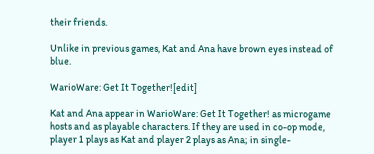their friends.

Unlike in previous games, Kat and Ana have brown eyes instead of blue.

WarioWare: Get It Together![edit]

Kat and Ana appear in WarioWare: Get It Together! as microgame hosts and as playable characters. If they are used in co-op mode, player 1 plays as Kat and player 2 plays as Ana; in single-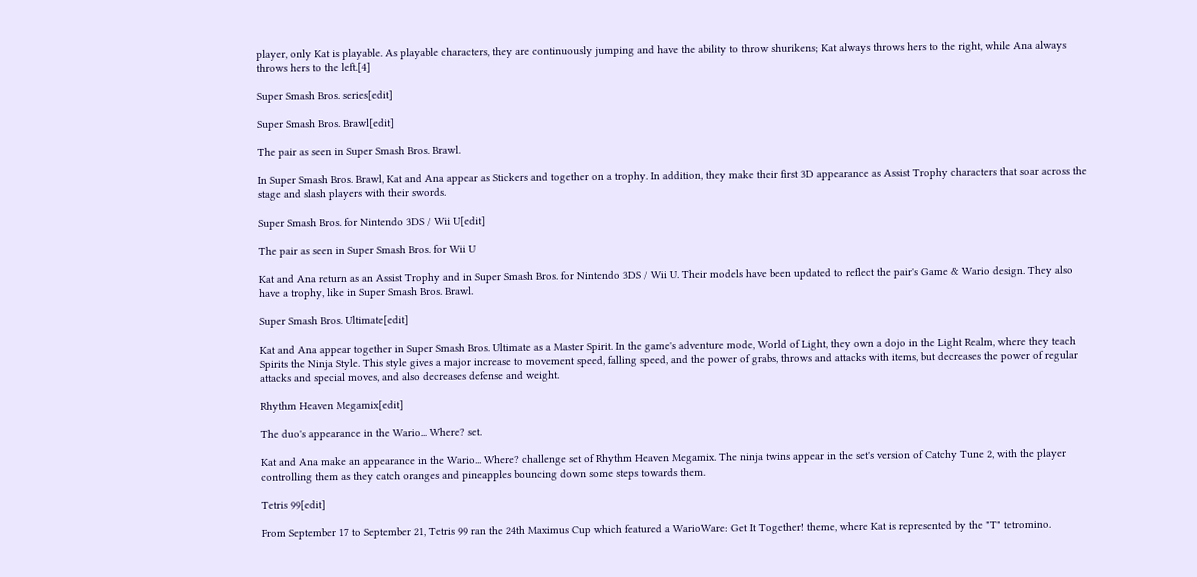player, only Kat is playable. As playable characters, they are continuously jumping and have the ability to throw shurikens; Kat always throws hers to the right, while Ana always throws hers to the left.[4]

Super Smash Bros. series[edit]

Super Smash Bros. Brawl[edit]

The pair as seen in Super Smash Bros. Brawl.

In Super Smash Bros. Brawl, Kat and Ana appear as Stickers and together on a trophy. In addition, they make their first 3D appearance as Assist Trophy characters that soar across the stage and slash players with their swords.

Super Smash Bros. for Nintendo 3DS / Wii U[edit]

The pair as seen in Super Smash Bros. for Wii U

Kat and Ana return as an Assist Trophy and in Super Smash Bros. for Nintendo 3DS / Wii U. Their models have been updated to reflect the pair's Game & Wario design. They also have a trophy, like in Super Smash Bros. Brawl.

Super Smash Bros. Ultimate[edit]

Kat and Ana appear together in Super Smash Bros. Ultimate as a Master Spirit. In the game's adventure mode, World of Light, they own a dojo in the Light Realm, where they teach Spirits the Ninja Style. This style gives a major increase to movement speed, falling speed, and the power of grabs, throws and attacks with items, but decreases the power of regular attacks and special moves, and also decreases defense and weight.

Rhythm Heaven Megamix[edit]

The duo's appearance in the Wario... Where? set.

Kat and Ana make an appearance in the Wario... Where? challenge set of Rhythm Heaven Megamix. The ninja twins appear in the set's version of Catchy Tune 2, with the player controlling them as they catch oranges and pineapples bouncing down some steps towards them.

Tetris 99[edit]

From September 17 to September 21, Tetris 99 ran the 24th Maximus Cup which featured a WarioWare: Get It Together! theme, where Kat is represented by the "T" tetromino.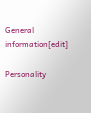General information[edit]

Personality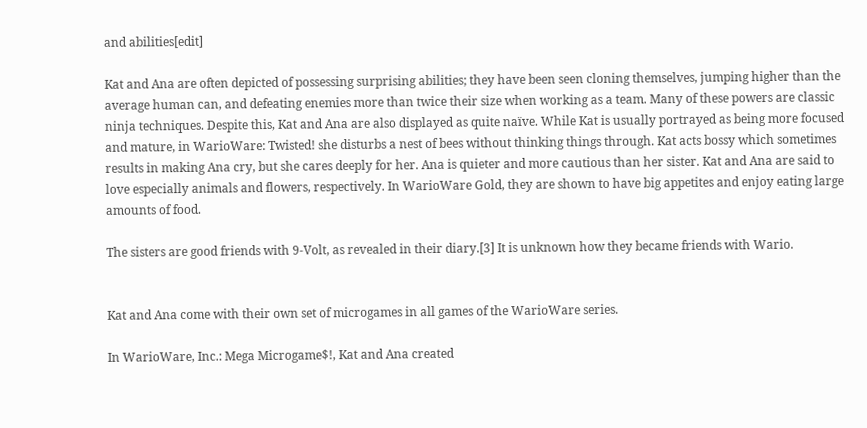and abilities[edit]

Kat and Ana are often depicted of possessing surprising abilities; they have been seen cloning themselves, jumping higher than the average human can, and defeating enemies more than twice their size when working as a team. Many of these powers are classic ninja techniques. Despite this, Kat and Ana are also displayed as quite naïve. While Kat is usually portrayed as being more focused and mature, in WarioWare: Twisted! she disturbs a nest of bees without thinking things through. Kat acts bossy which sometimes results in making Ana cry, but she cares deeply for her. Ana is quieter and more cautious than her sister. Kat and Ana are said to love especially animals and flowers, respectively. In WarioWare Gold, they are shown to have big appetites and enjoy eating large amounts of food.

The sisters are good friends with 9-Volt, as revealed in their diary.[3] It is unknown how they became friends with Wario.


Kat and Ana come with their own set of microgames in all games of the WarioWare series.

In WarioWare, Inc.: Mega Microgame$!, Kat and Ana created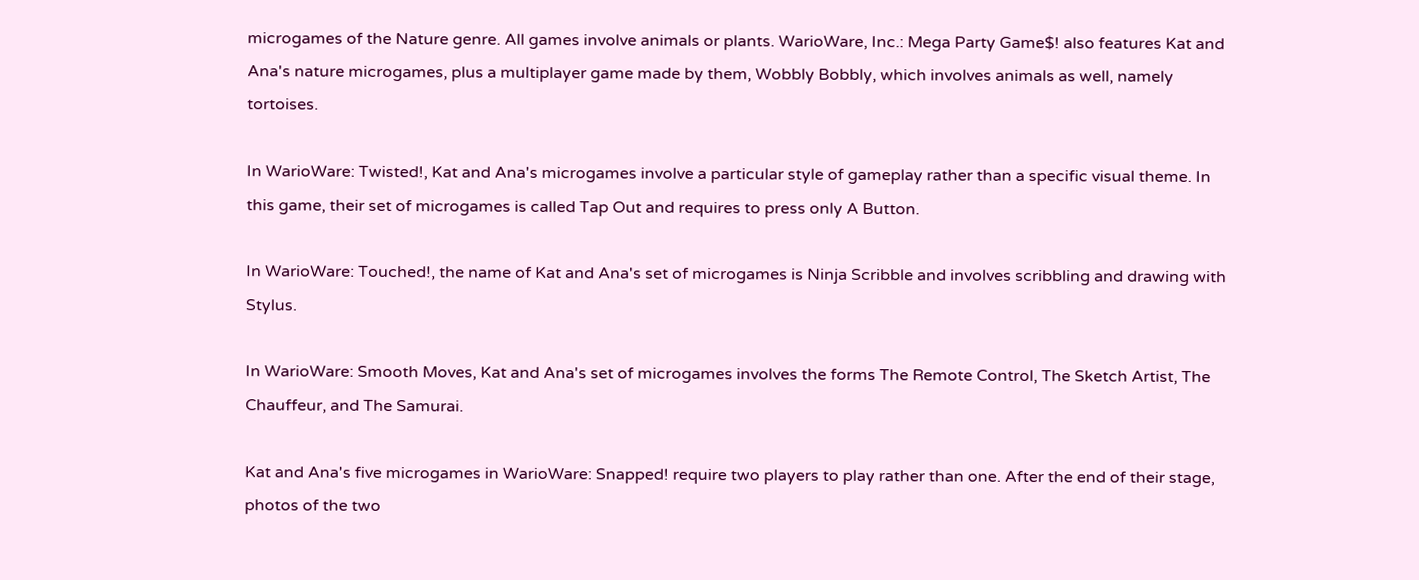microgames of the Nature genre. All games involve animals or plants. WarioWare, Inc.: Mega Party Game$! also features Kat and Ana's nature microgames, plus a multiplayer game made by them, Wobbly Bobbly, which involves animals as well, namely tortoises.

In WarioWare: Twisted!, Kat and Ana's microgames involve a particular style of gameplay rather than a specific visual theme. In this game, their set of microgames is called Tap Out and requires to press only A Button.

In WarioWare: Touched!, the name of Kat and Ana's set of microgames is Ninja Scribble and involves scribbling and drawing with Stylus.

In WarioWare: Smooth Moves, Kat and Ana's set of microgames involves the forms The Remote Control, The Sketch Artist, The Chauffeur, and The Samurai.

Kat and Ana's five microgames in WarioWare: Snapped! require two players to play rather than one. After the end of their stage, photos of the two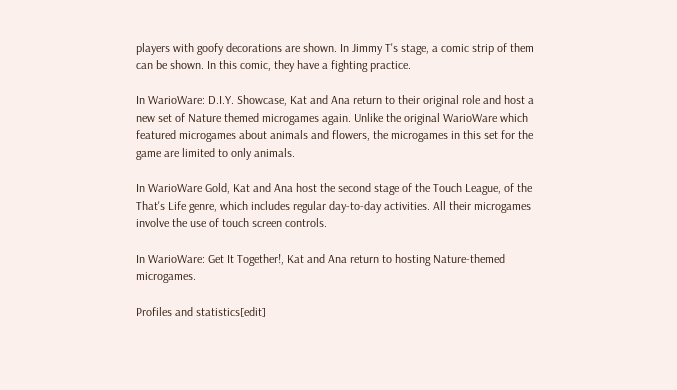players with goofy decorations are shown. In Jimmy T's stage, a comic strip of them can be shown. In this comic, they have a fighting practice.

In WarioWare: D.I.Y. Showcase, Kat and Ana return to their original role and host a new set of Nature themed microgames again. Unlike the original WarioWare which featured microgames about animals and flowers, the microgames in this set for the game are limited to only animals.

In WarioWare Gold, Kat and Ana host the second stage of the Touch League, of the That's Life genre, which includes regular day-to-day activities. All their microgames involve the use of touch screen controls.

In WarioWare: Get It Together!, Kat and Ana return to hosting Nature-themed microgames.

Profiles and statistics[edit]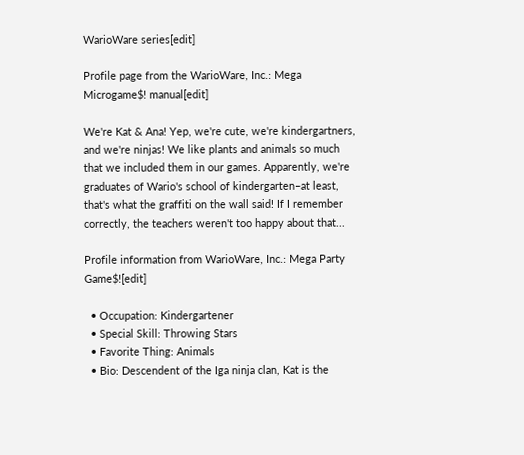WarioWare series[edit]

Profile page from the WarioWare, Inc.: Mega Microgame$! manual[edit]

We're Kat & Ana! Yep, we're cute, we're kindergartners, and we're ninjas! We like plants and animals so much that we included them in our games. Apparently, we're graduates of Wario's school of kindergarten–at least, that's what the graffiti on the wall said! If I remember correctly, the teachers weren't too happy about that...

Profile information from WarioWare, Inc.: Mega Party Game$![edit]

  • Occupation: Kindergartener
  • Special Skill: Throwing Stars
  • Favorite Thing: Animals
  • Bio: Descendent of the Iga ninja clan, Kat is the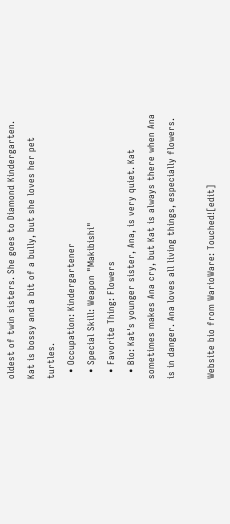oldest of twin sisters. She goes to Diamond Kindergarten. Kat is bossy and a bit of a bully, but she loves her pet turtles.
  • Occupation: Kindergartener
  • Special Skill: Weapon "Makibishi"
  • Favorite Thing: Flowers
  • Bio: Kat's younger sister, Ana, is very quiet. Kat sometimes makes Ana cry, but Kat is always there when Ana is in danger. Ana loves all living things, especially flowers.

Website bio from WarioWare: Touched![edit]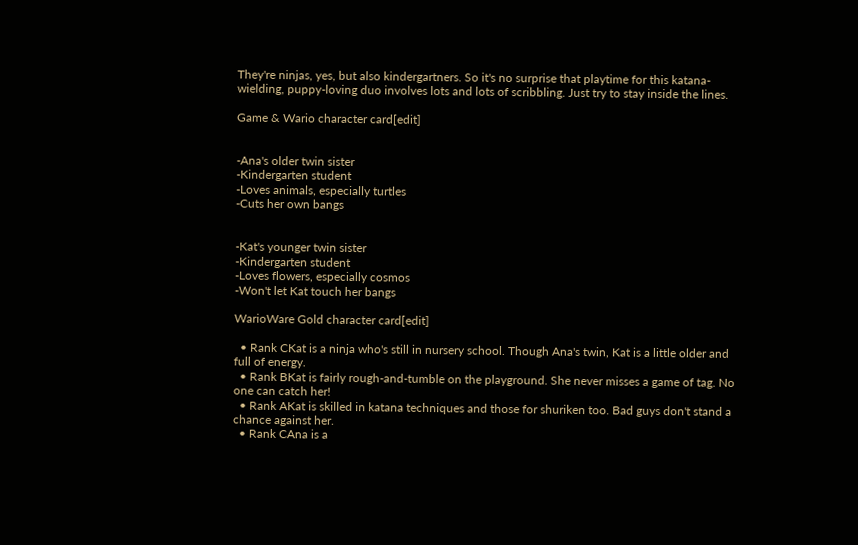They're ninjas, yes, but also kindergartners. So it's no surprise that playtime for this katana-wielding, puppy-loving duo involves lots and lots of scribbling. Just try to stay inside the lines.

Game & Wario character card[edit]


-Ana's older twin sister
-Kindergarten student
-Loves animals, especially turtles
-Cuts her own bangs


-Kat's younger twin sister
-Kindergarten student
-Loves flowers, especially cosmos
-Won't let Kat touch her bangs

WarioWare Gold character card[edit]

  • Rank CKat is a ninja who's still in nursery school. Though Ana's twin, Kat is a little older and full of energy.
  • Rank BKat is fairly rough-and-tumble on the playground. She never misses a game of tag. No one can catch her!
  • Rank AKat is skilled in katana techniques and those for shuriken too. Bad guys don't stand a chance against her.
  • Rank CAna is a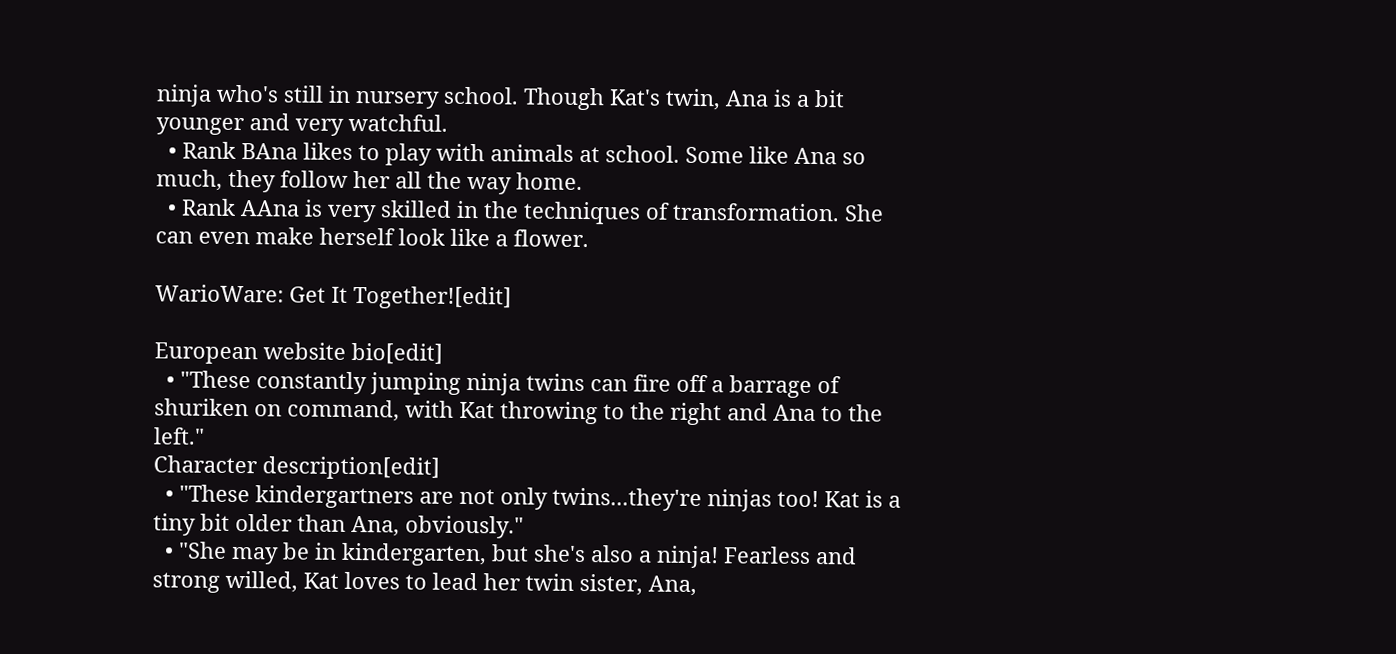ninja who's still in nursery school. Though Kat's twin, Ana is a bit younger and very watchful.
  • Rank BAna likes to play with animals at school. Some like Ana so much, they follow her all the way home.
  • Rank AAna is very skilled in the techniques of transformation. She can even make herself look like a flower.

WarioWare: Get It Together![edit]

European website bio[edit]
  • "These constantly jumping ninja twins can fire off a barrage of shuriken on command, with Kat throwing to the right and Ana to the left."
Character description[edit]
  • "These kindergartners are not only twins...they're ninjas too! Kat is a tiny bit older than Ana, obviously."
  • "She may be in kindergarten, but she's also a ninja! Fearless and strong willed, Kat loves to lead her twin sister, Ana,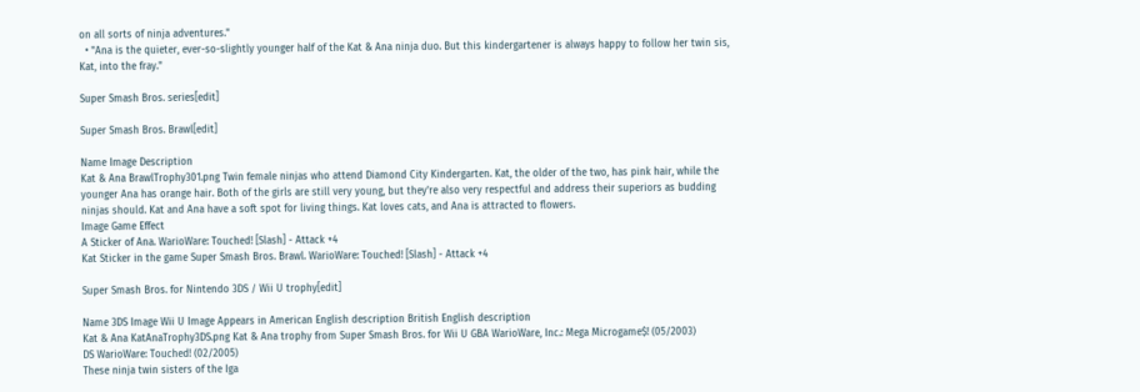on all sorts of ninja adventures."
  • "Ana is the quieter, ever-so-slightly younger half of the Kat & Ana ninja duo. But this kindergartener is always happy to follow her twin sis, Kat, into the fray."

Super Smash Bros. series[edit]

Super Smash Bros. Brawl[edit]

Name Image Description
Kat & Ana BrawlTrophy301.png Twin female ninjas who attend Diamond City Kindergarten. Kat, the older of the two, has pink hair, while the younger Ana has orange hair. Both of the girls are still very young, but they're also very respectful and address their superiors as budding ninjas should. Kat and Ana have a soft spot for living things. Kat loves cats, and Ana is attracted to flowers.
Image Game Effect
A Sticker of Ana. WarioWare: Touched! [Slash] - Attack +4
Kat Sticker in the game Super Smash Bros. Brawl. WarioWare: Touched! [Slash] - Attack +4

Super Smash Bros. for Nintendo 3DS / Wii U trophy[edit]

Name 3DS Image Wii U Image Appears in American English description British English description
Kat & Ana KatAnaTrophy3DS.png Kat & Ana trophy from Super Smash Bros. for Wii U GBA WarioWare, Inc.: Mega Microgame$! (05/2003)
DS WarioWare: Touched! (02/2005)
These ninja twin sisters of the Iga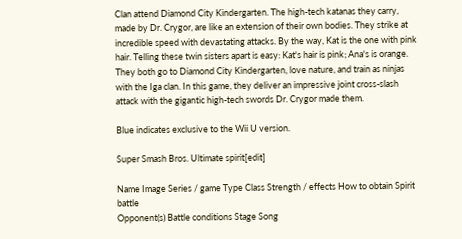Clan attend Diamond City Kindergarten. The high-tech katanas they carry, made by Dr. Crygor, are like an extension of their own bodies. They strike at incredible speed with devastating attacks. By the way, Kat is the one with pink hair. Telling these twin sisters apart is easy: Kat's hair is pink; Ana's is orange. They both go to Diamond City Kindergarten, love nature, and train as ninjas with the Iga clan. In this game, they deliver an impressive joint cross-slash attack with the gigantic high-tech swords Dr. Crygor made them.

Blue indicates exclusive to the Wii U version.

Super Smash Bros. Ultimate spirit[edit]

Name Image Series / game Type Class Strength / effects How to obtain Spirit battle
Opponent(s) Battle conditions Stage Song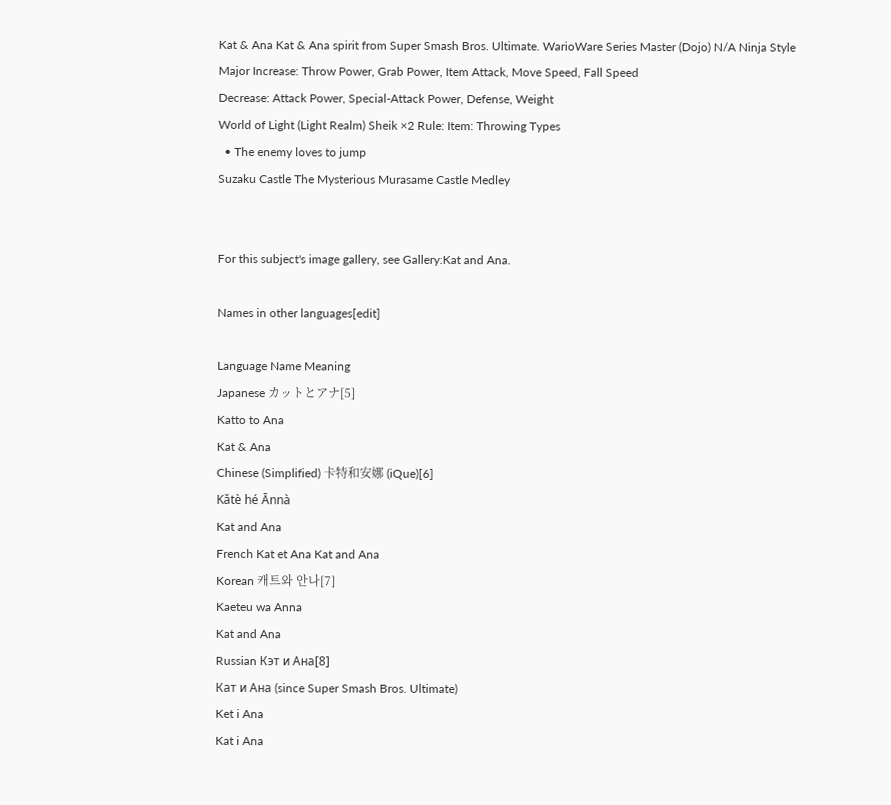Kat & Ana Kat & Ana spirit from Super Smash Bros. Ultimate. WarioWare Series Master (Dojo) N/A Ninja Style
Major Increase: Throw Power, Grab Power, Item Attack, Move Speed, Fall Speed
Decrease: Attack Power, Special-Attack Power, Defense, Weight
World of Light (Light Realm) Sheik ×2 Rule: Item: Throwing Types
  • The enemy loves to jump
Suzaku Castle The Mysterious Murasame Castle Medley


For this subject's image gallery, see Gallery:Kat and Ana.

Names in other languages[edit]

Language Name Meaning
Japanese カットとアナ[5]
Katto to Ana
Kat & Ana
Chinese (Simplified) 卡特和安娜 (iQue)[6]
Kǎtè hé Ānnà
Kat and Ana
French Kat et Ana Kat and Ana
Korean 캐트와 안나[7]
Kaeteu wa Anna
Kat and Ana
Russian Кэт и Ана[8]
Кат и Ана (since Super Smash Bros. Ultimate)
Ket i Ana
Kat i Ana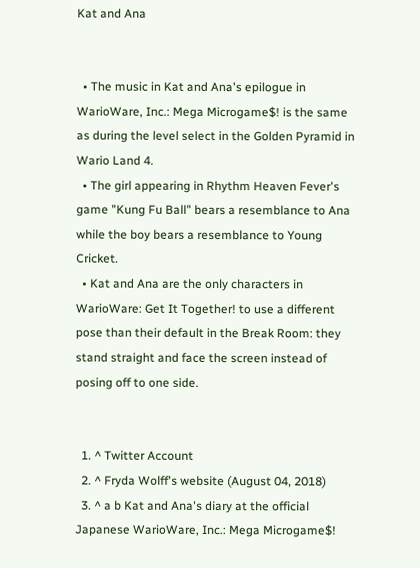Kat and Ana


  • The music in Kat and Ana's epilogue in WarioWare, Inc.: Mega Microgame$! is the same as during the level select in the Golden Pyramid in Wario Land 4.
  • The girl appearing in Rhythm Heaven Fever's game "Kung Fu Ball" bears a resemblance to Ana while the boy bears a resemblance to Young Cricket.
  • Kat and Ana are the only characters in WarioWare: Get It Together! to use a different pose than their default in the Break Room: they stand straight and face the screen instead of posing off to one side.


  1. ^ Twitter Account
  2. ^ Fryda Wolff's website (August 04, 2018)
  3. ^ a b Kat and Ana's diary at the official Japanese WarioWare, Inc.: Mega Microgame$!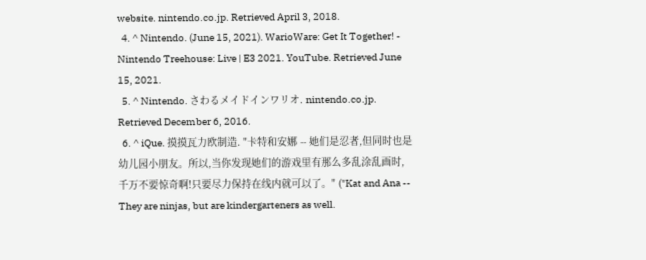website. nintendo.co.jp. Retrieved April 3, 2018.
  4. ^ Nintendo. (June 15, 2021). WarioWare: Get It Together! - Nintendo Treehouse: Live | E3 2021. YouTube. Retrieved June 15, 2021.
  5. ^ Nintendo. さわるメイドインワリオ. nintendo.co.jp. Retrieved December 6, 2016.
  6. ^ iQue. 摸摸瓦力欧制造. "卡特和安娜 -- 她们是忍者,但同时也是幼儿园小朋友。所以,当你发现她们的游戏里有那么多乱涂乱画时,千万不要惊奇啊!只要尽力保持在线内就可以了。" ("Kat and Ana -- They are ninjas, but are kindergarteners as well.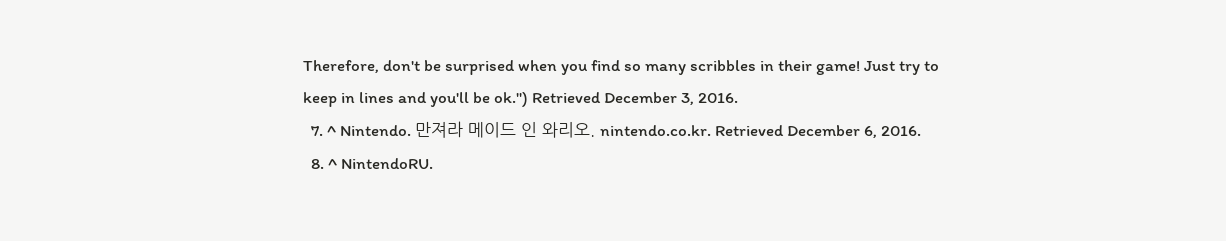Therefore, don't be surprised when you find so many scribbles in their game! Just try to keep in lines and you'll be ok.") Retrieved December 3, 2016.
  7. ^ Nintendo. 만져라 메이드 인 와리오. nintendo.co.kr. Retrieved December 6, 2016.
  8. ^ NintendoRU.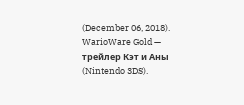(December 06, 2018). WarioWare Gold — трейлер Кэт и Аны (Nintendo 3DS).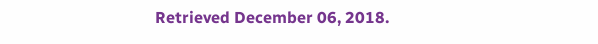Retrieved December 06, 2018.